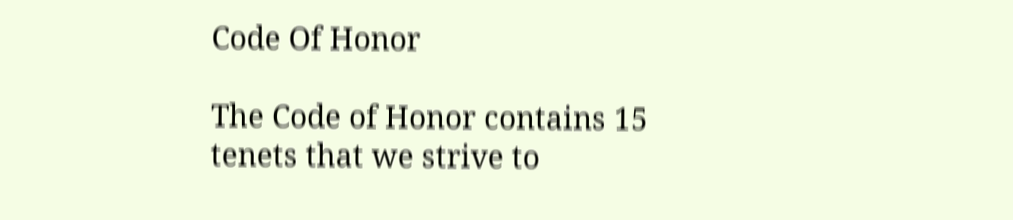Code Of Honor

The Code of Honor contains 15 tenets that we strive to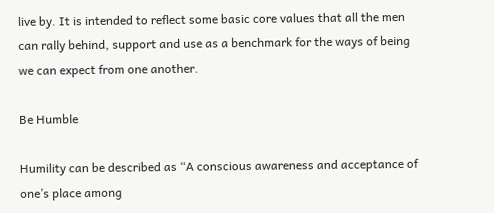live by. It is intended to reflect some basic core values that all the men can rally behind, support and use as a benchmark for the ways of being we can expect from one another.

Be Humble

Humility can be described as “A conscious awareness and acceptance of one’s place among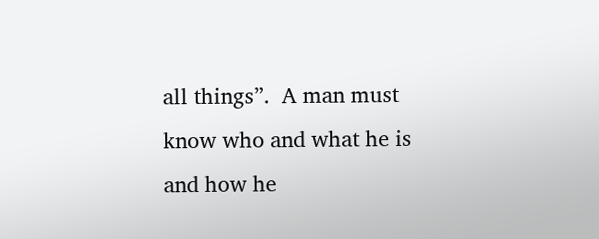all things”.  A man must know who and what he is and how he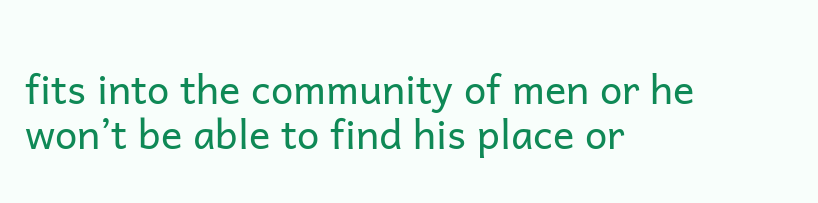fits into the community of men or he won’t be able to find his place or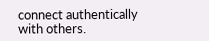connect authentically with others.